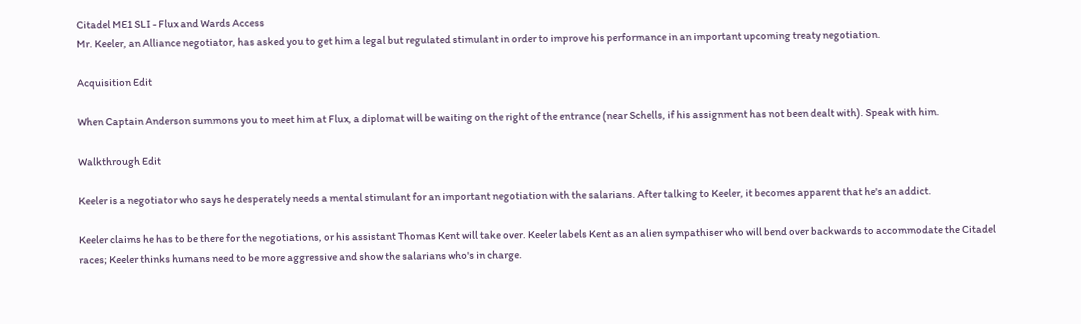Citadel ME1 SLI - Flux and Wards Access
Mr. Keeler, an Alliance negotiator, has asked you to get him a legal but regulated stimulant in order to improve his performance in an important upcoming treaty negotiation.

Acquisition Edit

When Captain Anderson summons you to meet him at Flux, a diplomat will be waiting on the right of the entrance (near Schells, if his assignment has not been dealt with). Speak with him.

Walkthrough Edit

Keeler is a negotiator who says he desperately needs a mental stimulant for an important negotiation with the salarians. After talking to Keeler, it becomes apparent that he's an addict.

Keeler claims he has to be there for the negotiations, or his assistant Thomas Kent will take over. Keeler labels Kent as an alien sympathiser who will bend over backwards to accommodate the Citadel races; Keeler thinks humans need to be more aggressive and show the salarians who's in charge.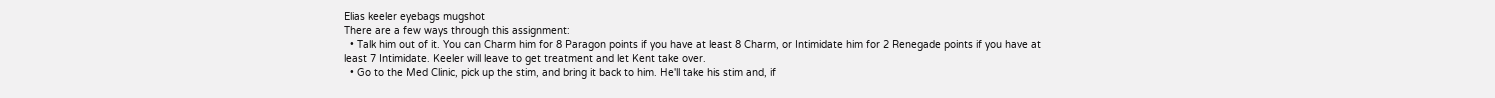Elias keeler eyebags mugshot
There are a few ways through this assignment:
  • Talk him out of it. You can Charm him for 8 Paragon points if you have at least 8 Charm, or Intimidate him for 2 Renegade points if you have at least 7 Intimidate. Keeler will leave to get treatment and let Kent take over.
  • Go to the Med Clinic, pick up the stim, and bring it back to him. He'll take his stim and, if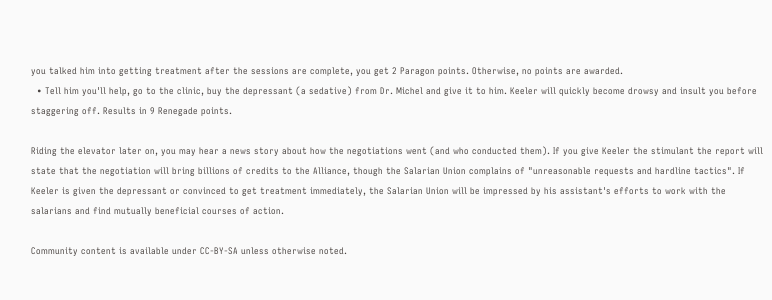you talked him into getting treatment after the sessions are complete, you get 2 Paragon points. Otherwise, no points are awarded.
  • Tell him you'll help, go to the clinic, buy the depressant (a sedative) from Dr. Michel and give it to him. Keeler will quickly become drowsy and insult you before staggering off. Results in 9 Renegade points.

Riding the elevator later on, you may hear a news story about how the negotiations went (and who conducted them). If you give Keeler the stimulant the report will state that the negotiation will bring billions of credits to the Alliance, though the Salarian Union complains of "unreasonable requests and hardline tactics". If Keeler is given the depressant or convinced to get treatment immediately, the Salarian Union will be impressed by his assistant's efforts to work with the salarians and find mutually beneficial courses of action.

Community content is available under CC-BY-SA unless otherwise noted.